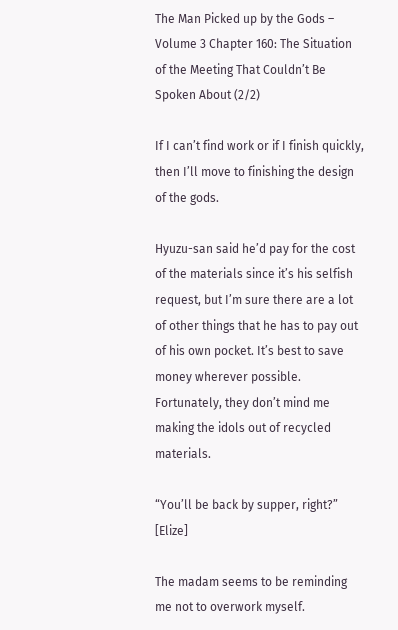The Man Picked up by the Gods – Volume 3 Chapter 160: The Situation of the Meeting That Couldn’t Be Spoken About (2/2)

If I can’t find work or if I finish quickly, then I’ll move to finishing the design of the gods.

Hyuzu-san said he’d pay for the cost of the materials since it’s his selfish request, but I’m sure there are a lot of other things that he has to pay out of his own pocket. It’s best to save money wherever possible. Fortunately, they don’t mind me making the idols out of recycled materials.

“You’ll be back by supper, right?” [Elize]

The madam seems to be reminding me not to overwork myself.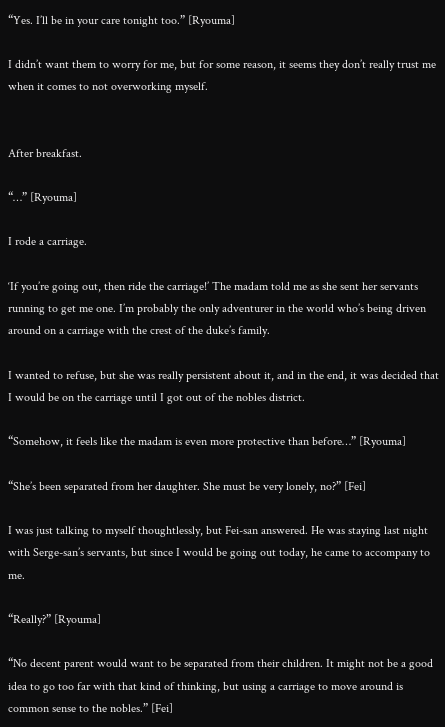“Yes. I’ll be in your care tonight too.” [Ryouma]

I didn’t want them to worry for me, but for some reason, it seems they don’t really trust me when it comes to not overworking myself.


After breakfast.

“…” [Ryouma]

I rode a carriage.

‘If you’re going out, then ride the carriage!’ The madam told me as she sent her servants running to get me one. I’m probably the only adventurer in the world who’s being driven around on a carriage with the crest of the duke’s family.

I wanted to refuse, but she was really persistent about it, and in the end, it was decided that I would be on the carriage until I got out of the nobles district.

“Somehow, it feels like the madam is even more protective than before…” [Ryouma]

“She’s been separated from her daughter. She must be very lonely, no?” [Fei]

I was just talking to myself thoughtlessly, but Fei-san answered. He was staying last night with Serge-san’s servants, but since I would be going out today, he came to accompany to me.

“Really?” [Ryouma]

“No decent parent would want to be separated from their children. It might not be a good idea to go too far with that kind of thinking, but using a carriage to move around is common sense to the nobles.” [Fei]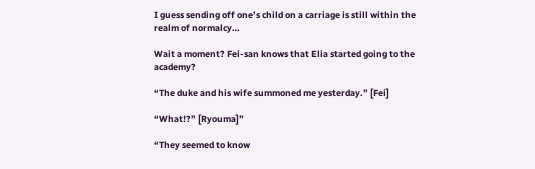I guess sending off one’s child on a carriage is still within the realm of normalcy…

Wait a moment? Fei-san knows that Elia started going to the academy?

“The duke and his wife summoned me yesterday.” [Fei]

“What!?” [Ryouma]”

“They seemed to know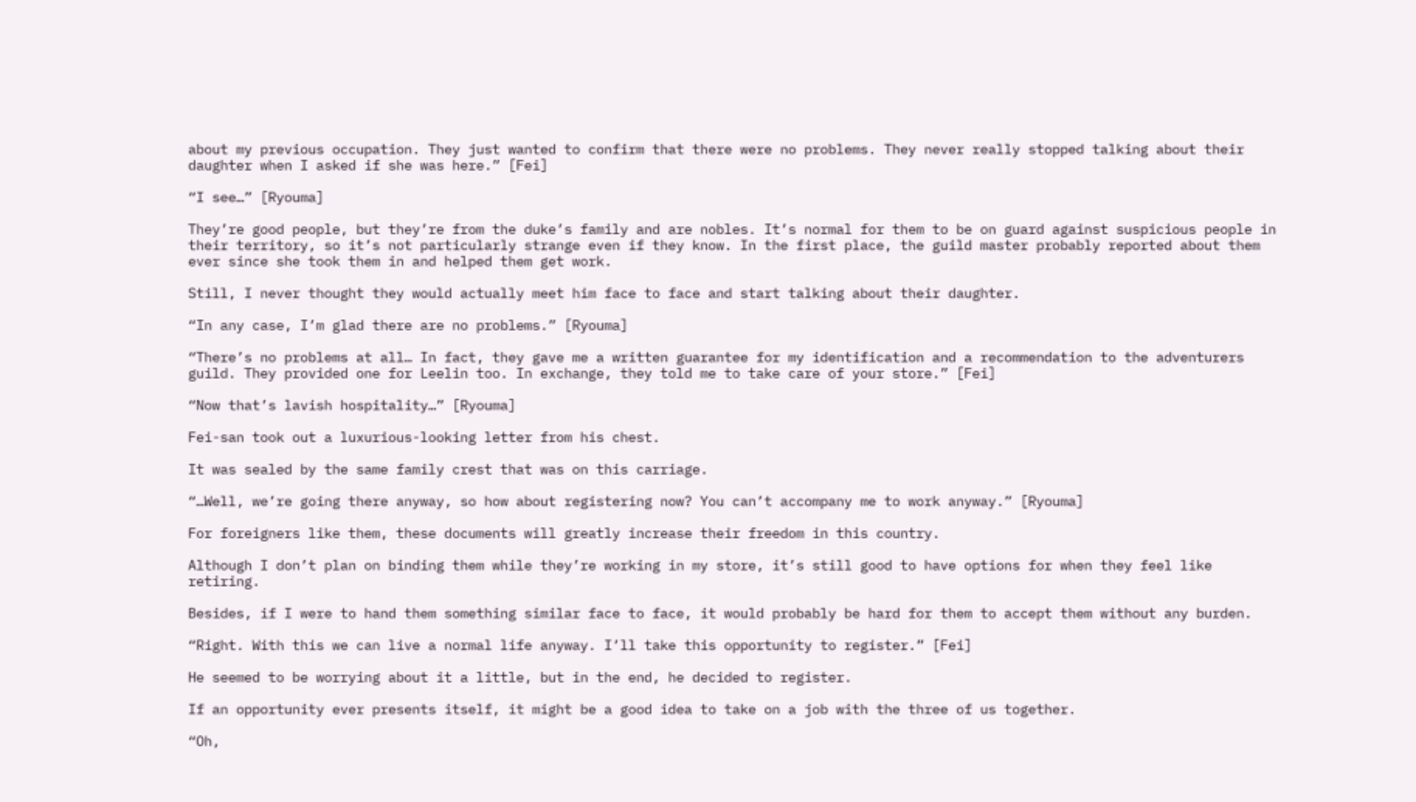about my previous occupation. They just wanted to confirm that there were no problems. They never really stopped talking about their daughter when I asked if she was here.” [Fei]

“I see…” [Ryouma]

They’re good people, but they’re from the duke’s family and are nobles. It’s normal for them to be on guard against suspicious people in their territory, so it’s not particularly strange even if they know. In the first place, the guild master probably reported about them ever since she took them in and helped them get work.

Still, I never thought they would actually meet him face to face and start talking about their daughter.

“In any case, I’m glad there are no problems.” [Ryouma]

“There’s no problems at all… In fact, they gave me a written guarantee for my identification and a recommendation to the adventurers guild. They provided one for Leelin too. In exchange, they told me to take care of your store.” [Fei]

“Now that’s lavish hospitality…” [Ryouma]

Fei-san took out a luxurious-looking letter from his chest.

It was sealed by the same family crest that was on this carriage.

“…Well, we’re going there anyway, so how about registering now? You can’t accompany me to work anyway.” [Ryouma]

For foreigners like them, these documents will greatly increase their freedom in this country.

Although I don’t plan on binding them while they’re working in my store, it’s still good to have options for when they feel like retiring.

Besides, if I were to hand them something similar face to face, it would probably be hard for them to accept them without any burden.

“Right. With this we can live a normal life anyway. I’ll take this opportunity to register.” [Fei]

He seemed to be worrying about it a little, but in the end, he decided to register.

If an opportunity ever presents itself, it might be a good idea to take on a job with the three of us together.

“Oh,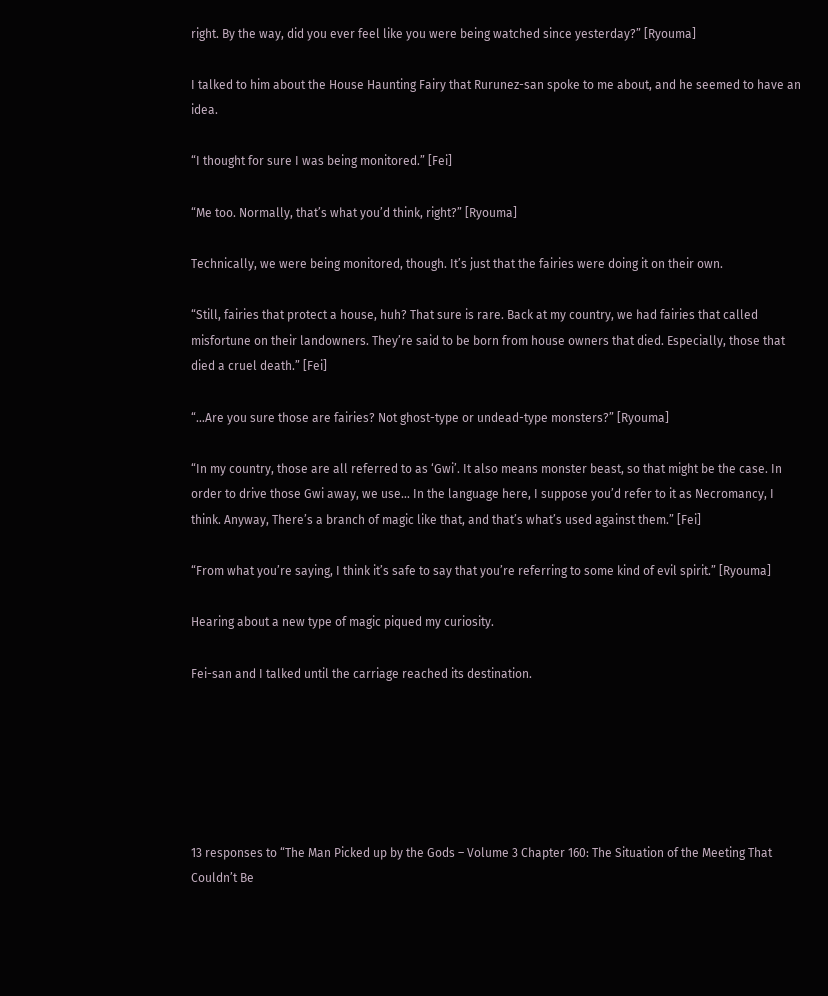right. By the way, did you ever feel like you were being watched since yesterday?” [Ryouma]

I talked to him about the House Haunting Fairy that Rurunez-san spoke to me about, and he seemed to have an idea.

“I thought for sure I was being monitored.” [Fei]

“Me too. Normally, that’s what you’d think, right?” [Ryouma]

Technically, we were being monitored, though. It’s just that the fairies were doing it on their own.

“Still, fairies that protect a house, huh? That sure is rare. Back at my country, we had fairies that called misfortune on their landowners. They’re said to be born from house owners that died. Especially, those that died a cruel death.” [Fei]

“…Are you sure those are fairies? Not ghost-type or undead-type monsters?” [Ryouma]

“In my country, those are all referred to as ‘Gwi’. It also means monster beast, so that might be the case. In order to drive those Gwi away, we use… In the language here, I suppose you’d refer to it as Necromancy, I think. Anyway, There’s a branch of magic like that, and that’s what’s used against them.” [Fei]

“From what you’re saying, I think it’s safe to say that you’re referring to some kind of evil spirit.” [Ryouma]

Hearing about a new type of magic piqued my curiosity.

Fei-san and I talked until the carriage reached its destination.






13 responses to “The Man Picked up by the Gods – Volume 3 Chapter 160: The Situation of the Meeting That Couldn’t Be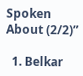Spoken About (2/2)”

  1. Belkar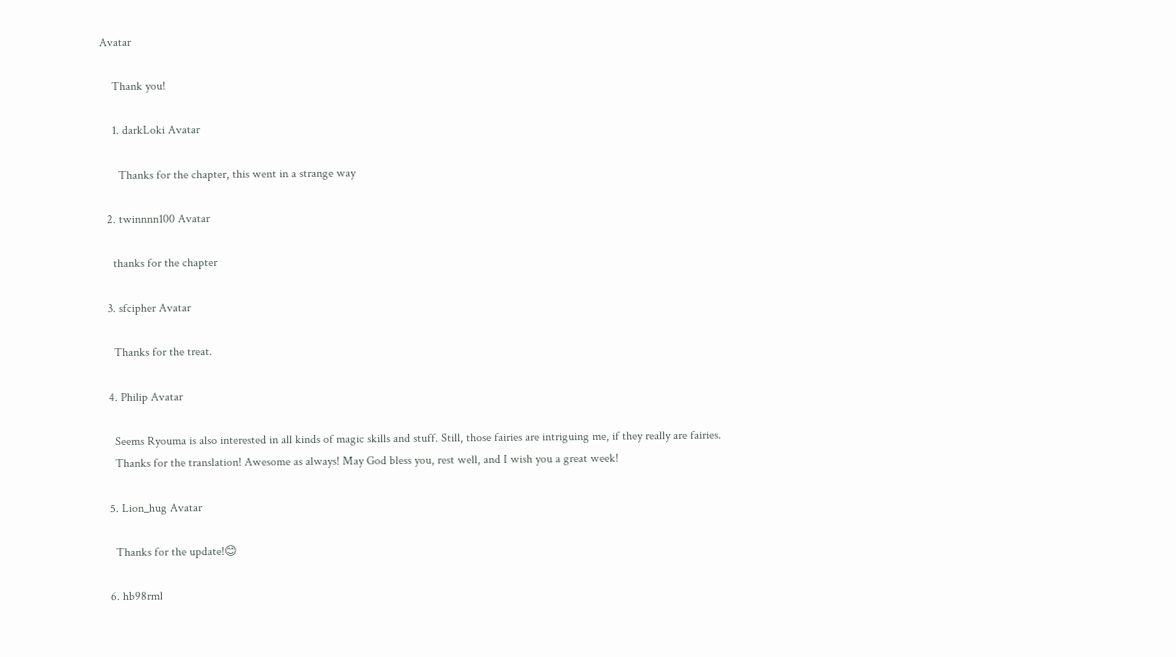Avatar

    Thank you!

    1. darkLoki Avatar

      Thanks for the chapter, this went in a strange way

  2. twinnnn100 Avatar

    thanks for the chapter

  3. sfcipher Avatar

    Thanks for the treat.

  4. Philip Avatar

    Seems Ryouma is also interested in all kinds of magic skills and stuff. Still, those fairies are intriguing me, if they really are fairies.
    Thanks for the translation! Awesome as always! May God bless you, rest well, and I wish you a great week!

  5. Lion_hug Avatar

    Thanks for the update!😊

  6. hb98rml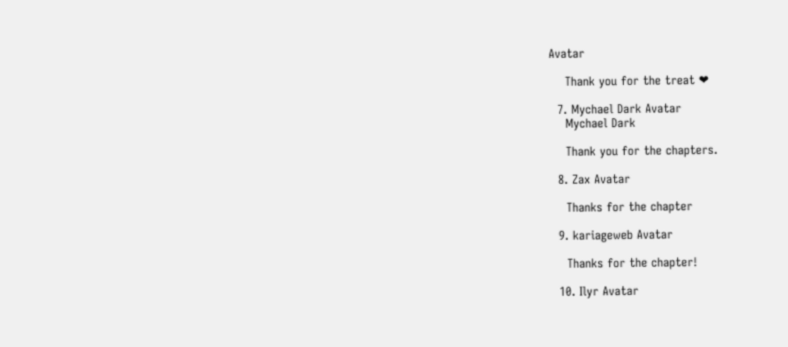Avatar

    Thank you for the treat ❤

  7. Mychael Dark Avatar
    Mychael Dark

    Thank you for the chapters.

  8. Zax Avatar

    Thanks for the chapter

  9. kariageweb Avatar

    Thanks for the chapter!

  10. Ilyr Avatar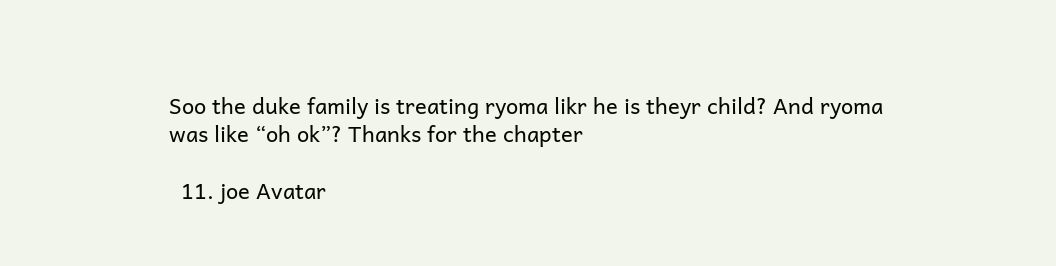Soo the duke family is treating ryoma likr he is theyr child? And ryoma was like “oh ok”? Thanks for the chapter

  11. joe Avatar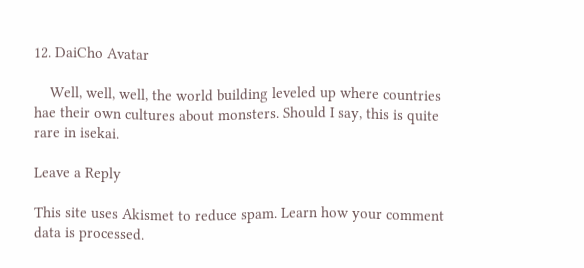12. DaiCho Avatar

    Well, well, well, the world building leveled up where countries hae their own cultures about monsters. Should I say, this is quite rare in isekai.

Leave a Reply

This site uses Akismet to reduce spam. Learn how your comment data is processed.